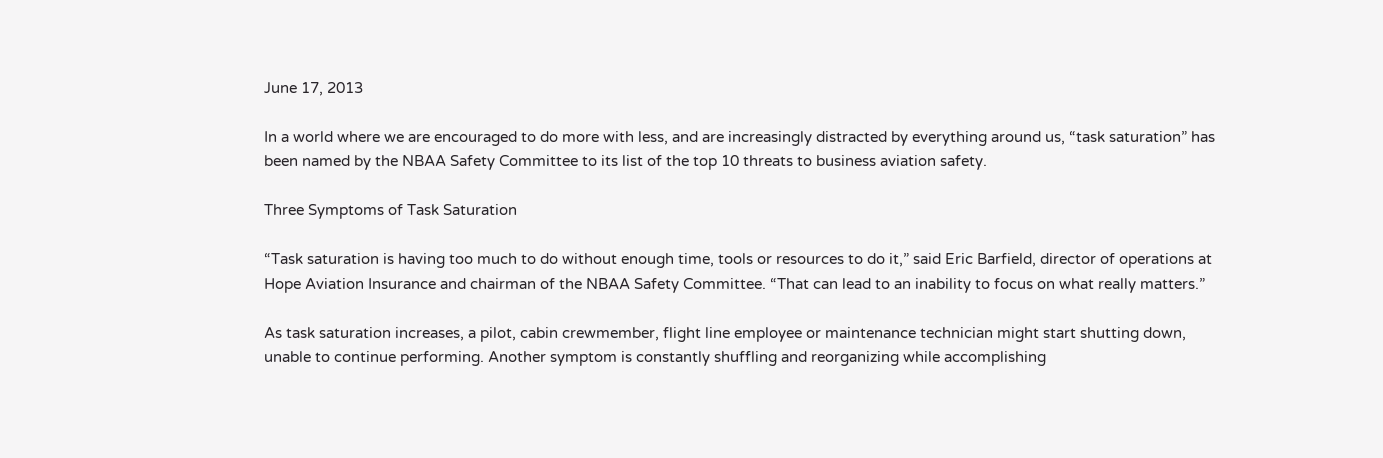June 17, 2013

In a world where we are encouraged to do more with less, and are increasingly distracted by everything around us, “task saturation” has been named by the NBAA Safety Committee to its list of the top 10 threats to business aviation safety.

Three Symptoms of Task Saturation

“Task saturation is having too much to do without enough time, tools or resources to do it,” said Eric Barfield, director of operations at Hope Aviation Insurance and chairman of the NBAA Safety Committee. “That can lead to an inability to focus on what really matters.”

As task saturation increases, a pilot, cabin crewmember, flight line employee or maintenance technician might start shutting down, unable to continue performing. Another symptom is constantly shuffling and reorganizing while accomplishing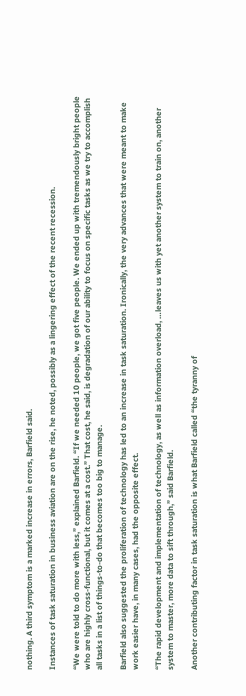nothing. A third symptom is a marked increase in errors, Barfield said.

Instances of task saturation in business aviation are on the rise, he noted, possibly as a lingering effect of the recent recession.

“We were told to do more with less,” explained Barfield. “If we needed 10 people, we got five people. We ended up with tremendously bright people who are highly cross-functional, but it comes at a cost.” That cost, he said, is degradation of our ability to focus on specific tasks as we try to accomplish all tasks in a list of things-to-do that becomes too big to manage.

Barfield also suggested the proliferation of technology has led to an increase in task saturation. Ironically, the very advances that were meant to make work easier have, in many cases, had the opposite effect.

“The rapid development and implementation of technology, as well as information overload, …leaves us with yet another system to train on, another system to master, more data to sift through,” said Barfield.

Another contributing factor in task saturation is what Barfield called “the tyranny of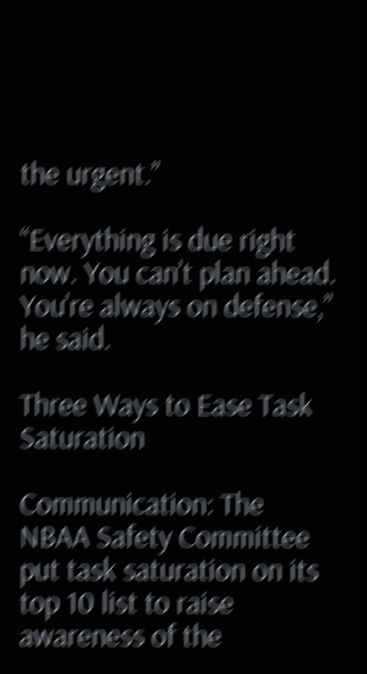the urgent.”

“Everything is due right now. You can’t plan ahead. You’re always on defense,” he said.

Three Ways to Ease Task Saturation

Communication: The NBAA Safety Committee put task saturation on its top 10 list to raise awareness of the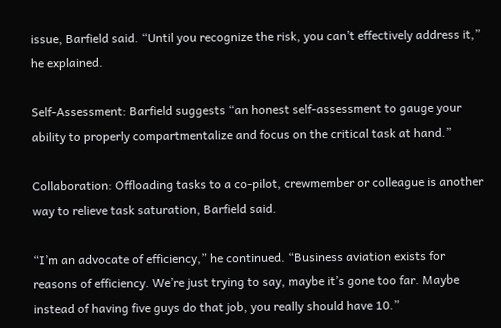issue, Barfield said. “Until you recognize the risk, you can’t effectively address it,” he explained.

Self-Assessment: Barfield suggests “an honest self-assessment to gauge your ability to properly compartmentalize and focus on the critical task at hand.”

Collaboration: Offloading tasks to a co-pilot, crewmember or colleague is another way to relieve task saturation, Barfield said.

“I’m an advocate of efficiency,” he continued. “Business aviation exists for reasons of efficiency. We’re just trying to say, maybe it’s gone too far. Maybe instead of having five guys do that job, you really should have 10.”